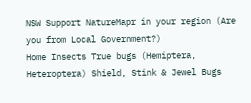NSW Support NatureMapr in your region (Are you from Local Government?)
Home Insects True bugs (Hemiptera, Heteroptera) Shield, Stink & Jewel Bugs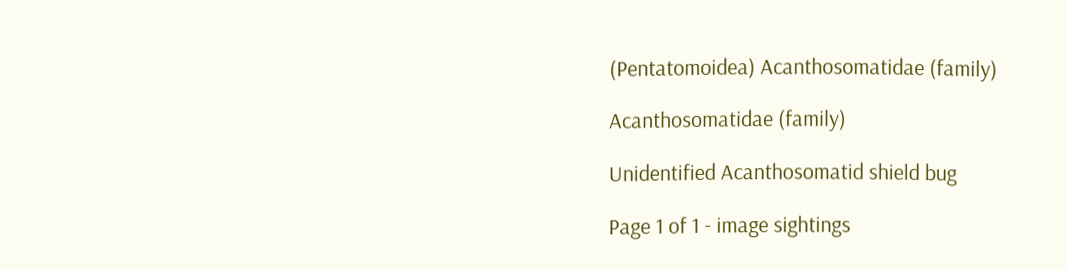(Pentatomoidea) Acanthosomatidae (family)

Acanthosomatidae (family)

Unidentified Acanthosomatid shield bug

Page 1 of 1 - image sightings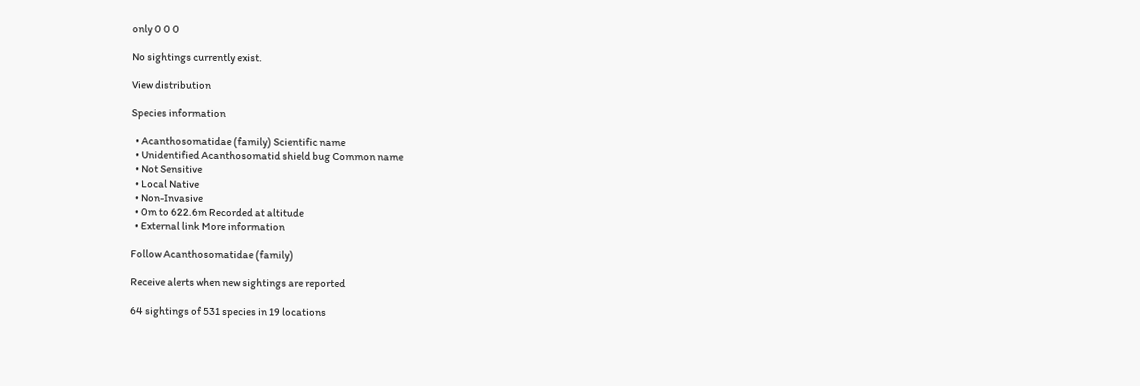only 0 0 0

No sightings currently exist.

View distribution

Species information

  • Acanthosomatidae (family) Scientific name
  • Unidentified Acanthosomatid shield bug Common name
  • Not Sensitive
  • Local Native
  • Non-Invasive
  • 0m to 622.6m Recorded at altitude
  • External link More information

Follow Acanthosomatidae (family)

Receive alerts when new sightings are reported

64 sightings of 531 species in 19 locations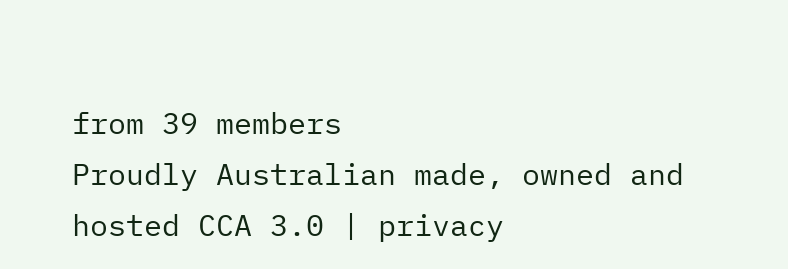from 39 members
Proudly Australian made, owned and hosted CCA 3.0 | privacy